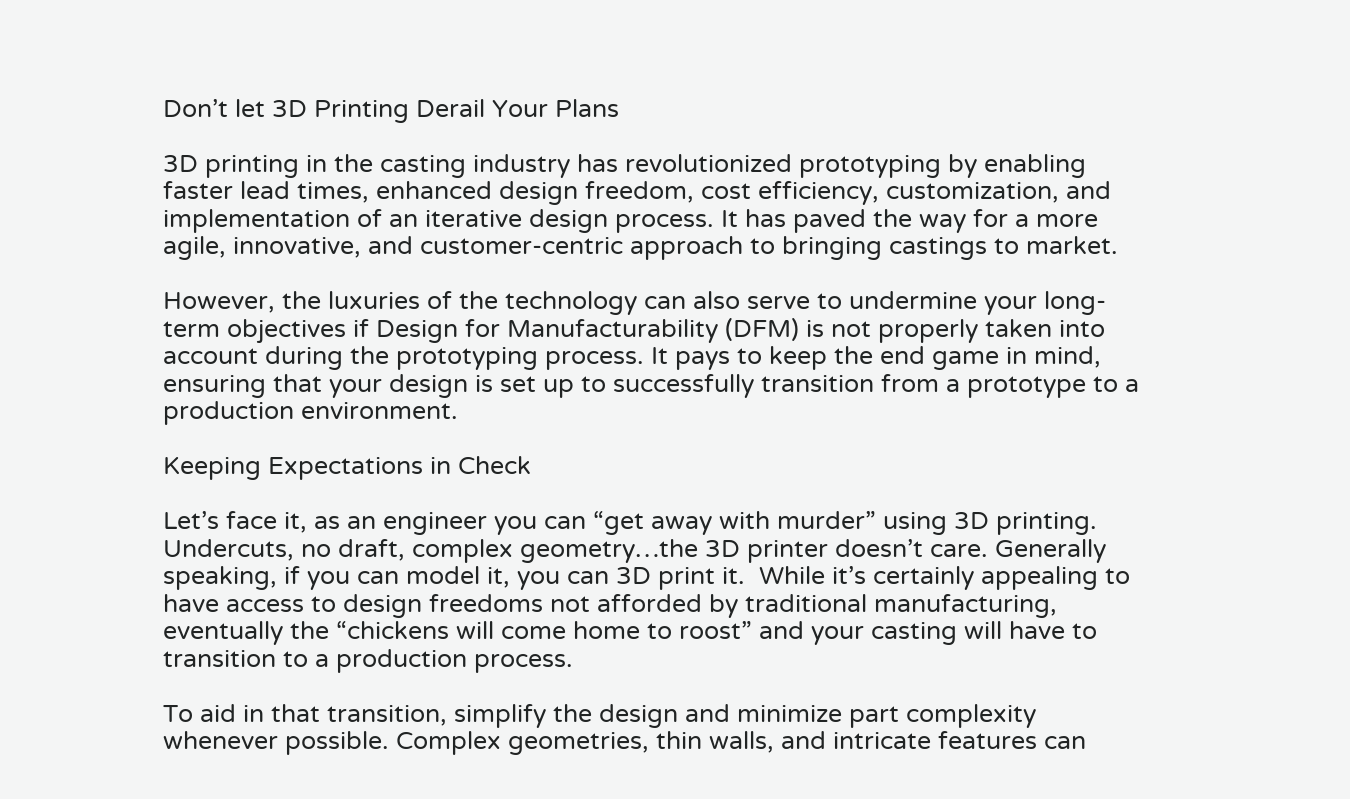Don’t let 3D Printing Derail Your Plans

3D printing in the casting industry has revolutionized prototyping by enabling faster lead times, enhanced design freedom, cost efficiency, customization, and implementation of an iterative design process. It has paved the way for a more agile, innovative, and customer-centric approach to bringing castings to market.

However, the luxuries of the technology can also serve to undermine your long-term objectives if Design for Manufacturability (DFM) is not properly taken into account during the prototyping process. It pays to keep the end game in mind, ensuring that your design is set up to successfully transition from a prototype to a production environment.

Keeping Expectations in Check

Let’s face it, as an engineer you can “get away with murder” using 3D printing. Undercuts, no draft, complex geometry…the 3D printer doesn’t care. Generally speaking, if you can model it, you can 3D print it.  While it’s certainly appealing to have access to design freedoms not afforded by traditional manufacturing, eventually the “chickens will come home to roost” and your casting will have to transition to a production process.

To aid in that transition, simplify the design and minimize part complexity whenever possible. Complex geometries, thin walls, and intricate features can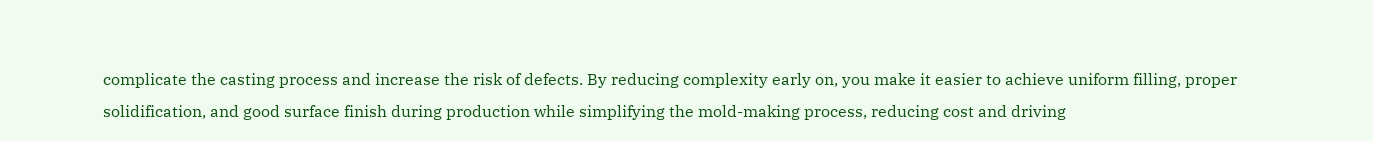complicate the casting process and increase the risk of defects. By reducing complexity early on, you make it easier to achieve uniform filling, proper solidification, and good surface finish during production while simplifying the mold-making process, reducing cost and driving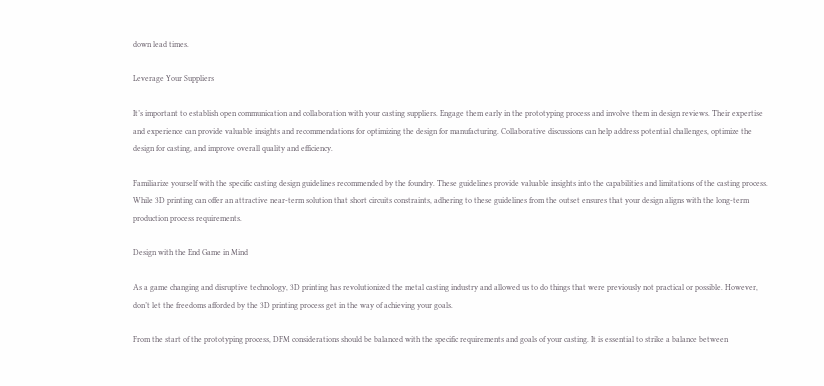down lead times.

Leverage Your Suppliers

It’s important to establish open communication and collaboration with your casting suppliers. Engage them early in the prototyping process and involve them in design reviews. Their expertise and experience can provide valuable insights and recommendations for optimizing the design for manufacturing. Collaborative discussions can help address potential challenges, optimize the design for casting, and improve overall quality and efficiency.

Familiarize yourself with the specific casting design guidelines recommended by the foundry. These guidelines provide valuable insights into the capabilities and limitations of the casting process. While 3D printing can offer an attractive near-term solution that short circuits constraints, adhering to these guidelines from the outset ensures that your design aligns with the long-term production process requirements.

Design with the End Game in Mind

As a game changing and disruptive technology, 3D printing has revolutionized the metal casting industry and allowed us to do things that were previously not practical or possible. However, don’t let the freedoms afforded by the 3D printing process get in the way of achieving your goals.

From the start of the prototyping process, DFM considerations should be balanced with the specific requirements and goals of your casting. It is essential to strike a balance between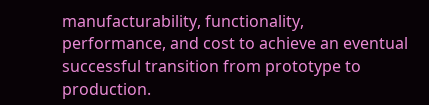manufacturability, functionality, performance, and cost to achieve an eventual successful transition from prototype to production.